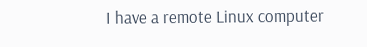I have a remote Linux computer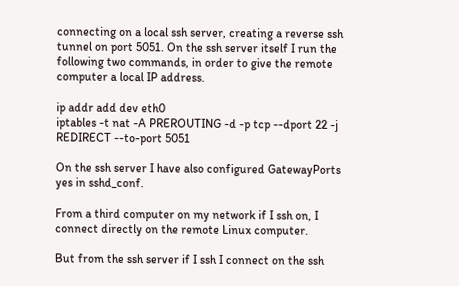connecting on a local ssh server, creating a reverse ssh tunnel on port 5051. On the ssh server itself I run the following two commands, in order to give the remote computer a local IP address.

ip addr add dev eth0
iptables -t nat -A PREROUTING -d -p tcp --dport 22 -j REDIRECT --to-port 5051

On the ssh server I have also configured GatewayPorts yes in sshd_conf.

From a third computer on my network if I ssh on, I connect directly on the remote Linux computer.

But from the ssh server if I ssh I connect on the ssh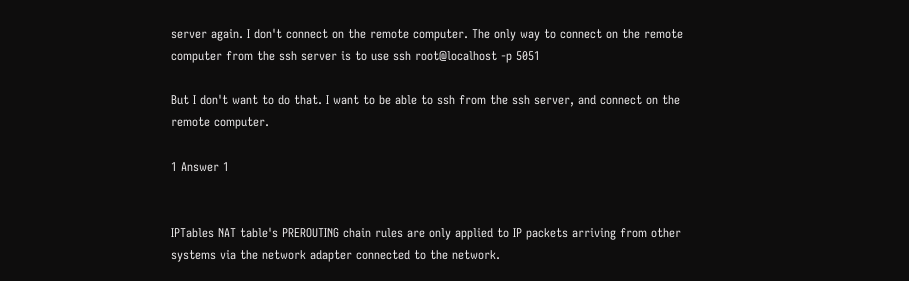server again. I don't connect on the remote computer. The only way to connect on the remote computer from the ssh server is to use ssh root@localhost -p 5051

But I don't want to do that. I want to be able to ssh from the ssh server, and connect on the remote computer.

1 Answer 1


IPTables NAT table's PREROUTING chain rules are only applied to IP packets arriving from other systems via the network adapter connected to the network.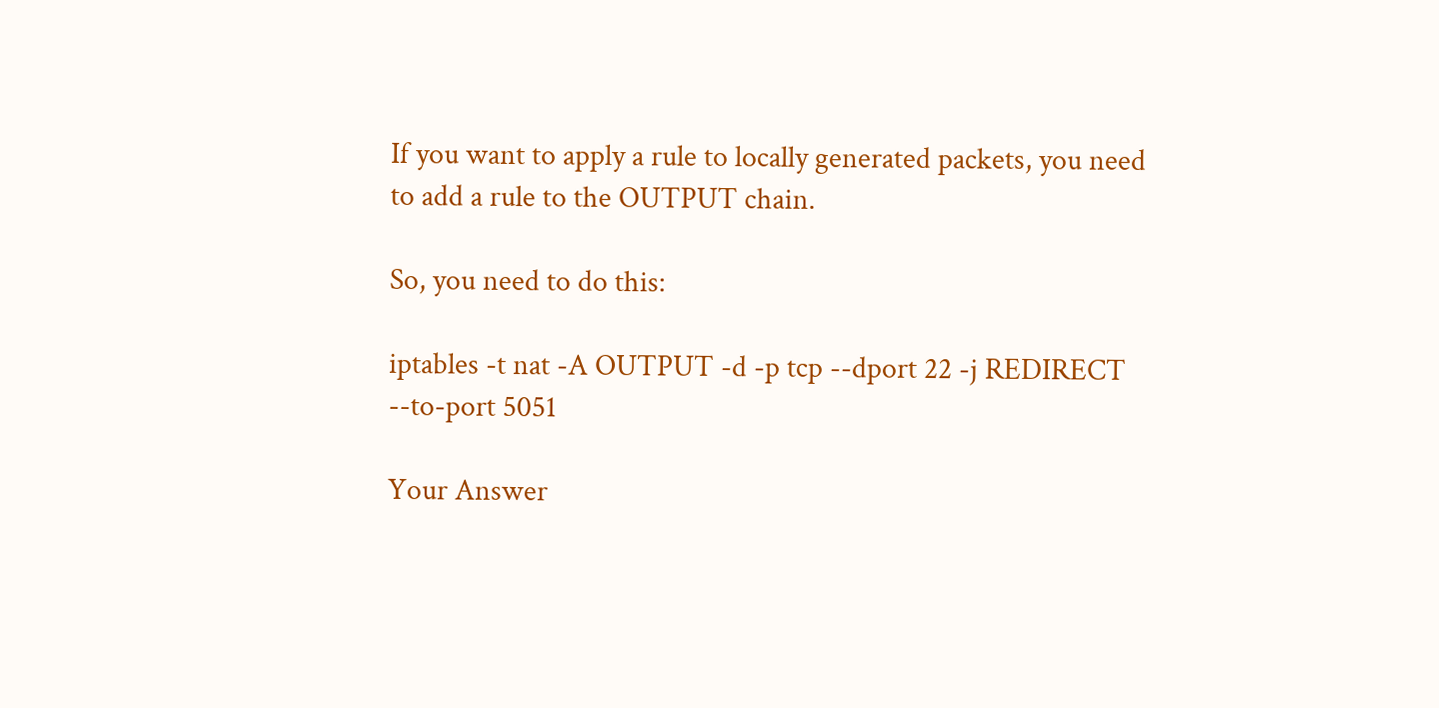If you want to apply a rule to locally generated packets, you need to add a rule to the OUTPUT chain.

So, you need to do this:

iptables -t nat -A OUTPUT -d -p tcp --dport 22 -j REDIRECT --to-port 5051

Your Answer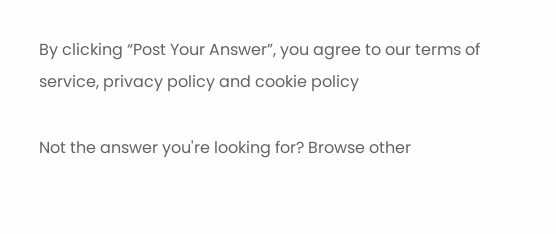By clicking “Post Your Answer”, you agree to our terms of service, privacy policy and cookie policy

Not the answer you're looking for? Browse other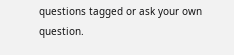questions tagged or ask your own question.